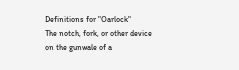Definitions for "Oarlock"
The notch, fork, or other device on the gunwale of a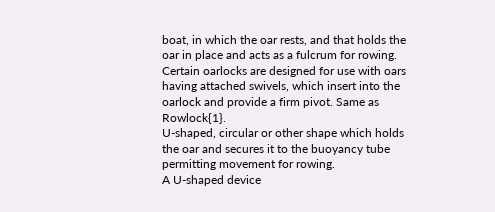boat, in which the oar rests, and that holds the oar in place and acts as a fulcrum for rowing. Certain oarlocks are designed for use with oars having attached swivels, which insert into the oarlock and provide a firm pivot. Same as Rowlock{1}.
U-shaped, circular or other shape which holds the oar and secures it to the buoyancy tube permitting movement for rowing.
A U-shaped device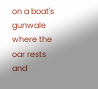on a boat's gunwale where the oar rests and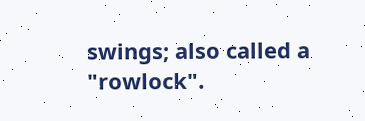swings; also called a "rowlock".